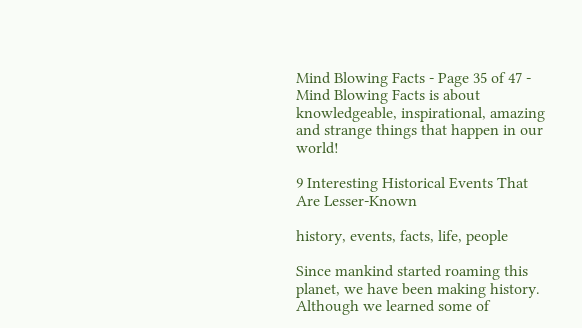Mind Blowing Facts - Page 35 of 47 - Mind Blowing Facts is about knowledgeable, inspirational, amazing and strange things that happen in our world!

9 Interesting Historical Events That Are Lesser-Known

history, events, facts, life, people

Since mankind started roaming this planet, we have been making history. Although we learned some of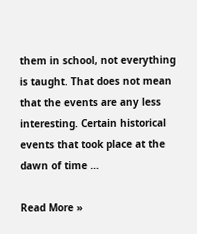them in school, not everything is taught. That does not mean that the events are any less interesting. Certain historical events that took place at the dawn of time …

Read More »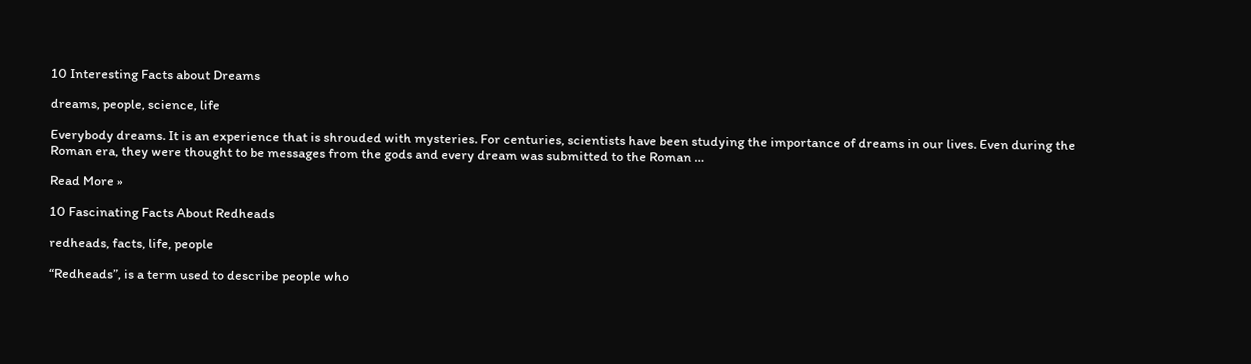10 Interesting Facts about Dreams

dreams, people, science, life

Everybody dreams. It is an experience that is shrouded with mysteries. For centuries, scientists have been studying the importance of dreams in our lives. Even during the Roman era, they were thought to be messages from the gods and every dream was submitted to the Roman …

Read More »

10 Fascinating Facts About Redheads

redheads, facts, life, people

“Redheads”, is a term used to describe people who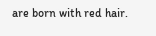are born with red hair.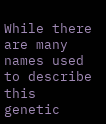While there are many names used to describe this genetic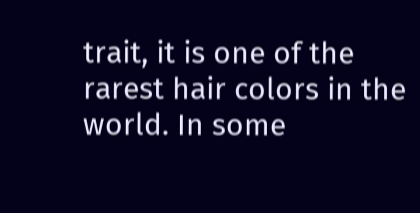trait, it is one of the rarest hair colors in the world. In some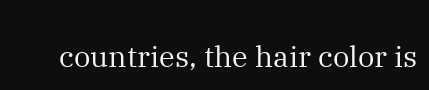countries, the hair color is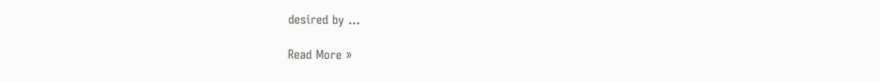desired by …

Read More »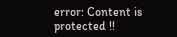error: Content is protected !!